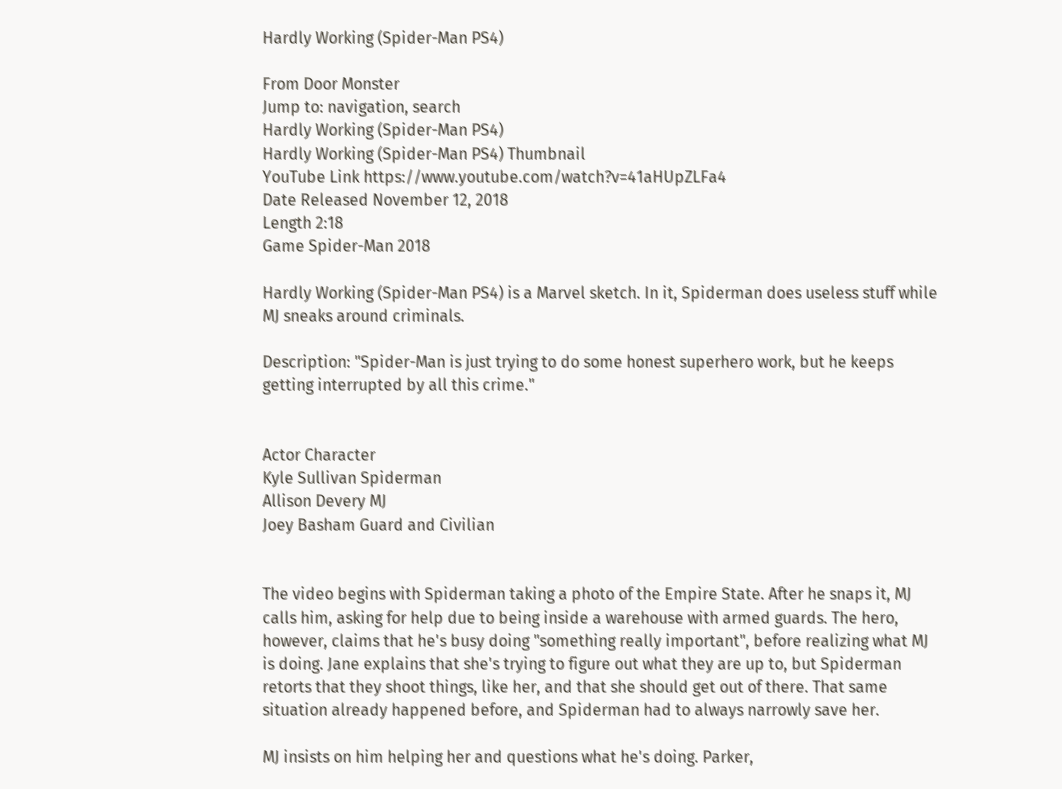Hardly Working (Spider-Man PS4)

From Door Monster
Jump to: navigation, search
Hardly Working (Spider-Man PS4)
Hardly Working (Spider-Man PS4) Thumbnail
YouTube Link https://www.youtube.com/watch?v=41aHUpZLFa4
Date Released November 12, 2018
Length 2:18
Game Spider-Man 2018

Hardly Working (Spider-Man PS4) is a Marvel sketch. In it, Spiderman does useless stuff while MJ sneaks around criminals.

Description: "Spider-Man is just trying to do some honest superhero work, but he keeps getting interrupted by all this crime."


Actor Character
Kyle Sullivan Spiderman
Allison Devery MJ
Joey Basham Guard and Civilian


The video begins with Spiderman taking a photo of the Empire State. After he snaps it, MJ calls him, asking for help due to being inside a warehouse with armed guards. The hero, however, claims that he's busy doing "something really important", before realizing what MJ is doing. Jane explains that she's trying to figure out what they are up to, but Spiderman retorts that they shoot things, like her, and that she should get out of there. That same situation already happened before, and Spiderman had to always narrowly save her.

MJ insists on him helping her and questions what he's doing. Parker,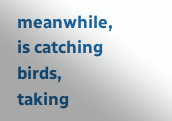meanwhile, is catching birds, taking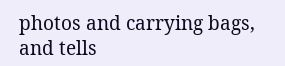photos and carrying bags, and tells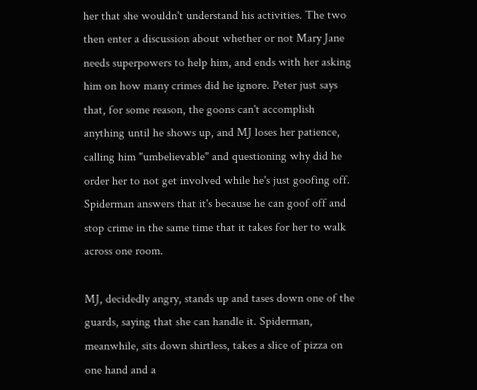her that she wouldn't understand his activities. The two then enter a discussion about whether or not Mary Jane needs superpowers to help him, and ends with her asking him on how many crimes did he ignore. Peter just says that, for some reason, the goons can't accomplish anything until he shows up, and MJ loses her patience, calling him "umbelievable" and questioning why did he order her to not get involved while he's just goofing off. Spiderman answers that it's because he can goof off and stop crime in the same time that it takes for her to walk across one room.

MJ, decidedly angry, stands up and tases down one of the guards, saying that she can handle it. Spiderman, meanwhile, sits down shirtless, takes a slice of pizza on one hand and a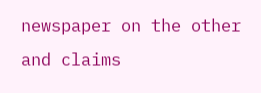newspaper on the other and claims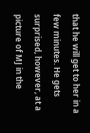that he will get to her in a few minutes. He gets surprised, however, at a picture of MJ in the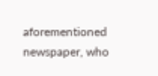aforementioned newspaper, who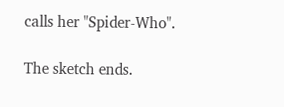calls her "Spider-Who".

The sketch ends.